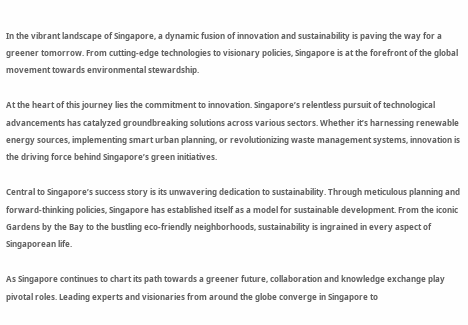In the vibrant landscape of Singapore, a dynamic fusion of innovation and sustainability is paving the way for a greener tomorrow. From cutting-edge technologies to visionary policies, Singapore is at the forefront of the global movement towards environmental stewardship.

At the heart of this journey lies the commitment to innovation. Singapore’s relentless pursuit of technological advancements has catalyzed groundbreaking solutions across various sectors. Whether it’s harnessing renewable energy sources, implementing smart urban planning, or revolutionizing waste management systems, innovation is the driving force behind Singapore’s green initiatives.

Central to Singapore’s success story is its unwavering dedication to sustainability. Through meticulous planning and forward-thinking policies, Singapore has established itself as a model for sustainable development. From the iconic Gardens by the Bay to the bustling eco-friendly neighborhoods, sustainability is ingrained in every aspect of Singaporean life.

As Singapore continues to chart its path towards a greener future, collaboration and knowledge exchange play pivotal roles. Leading experts and visionaries from around the globe converge in Singapore to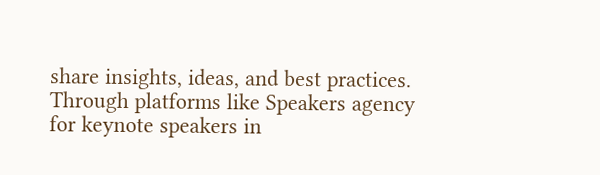share insights, ideas, and best practices. Through platforms like Speakers agency for keynote speakers in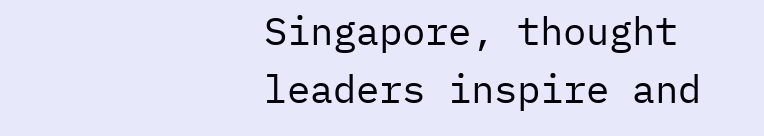Singapore, thought leaders inspire and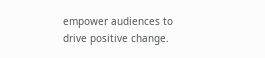empower audiences to drive positive change.